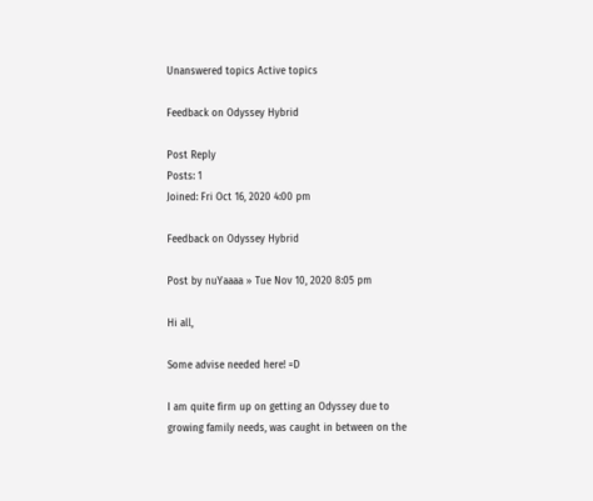Unanswered topics Active topics

Feedback on Odyssey Hybrid

Post Reply
Posts: 1
Joined: Fri Oct 16, 2020 4:00 pm

Feedback on Odyssey Hybrid

Post by nuYaaaa » Tue Nov 10, 2020 8:05 pm

Hi all,

Some advise needed here! =D

I am quite firm up on getting an Odyssey due to growing family needs, was caught in between on the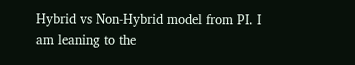Hybrid vs Non-Hybrid model from PI. I am leaning to the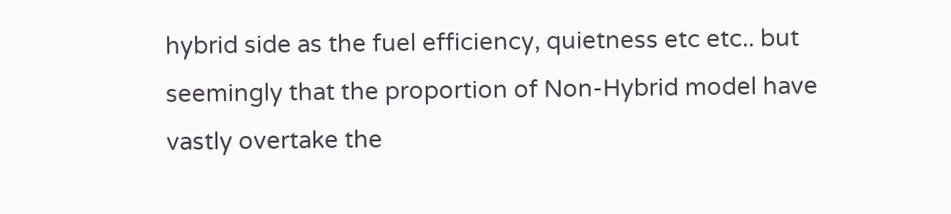hybrid side as the fuel efficiency, quietness etc etc.. but seemingly that the proportion of Non-Hybrid model have vastly overtake the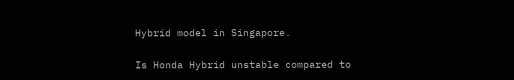Hybrid model in Singapore.

Is Honda Hybrid unstable compared to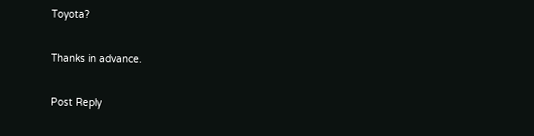Toyota?

Thanks in advance.

Post Reply